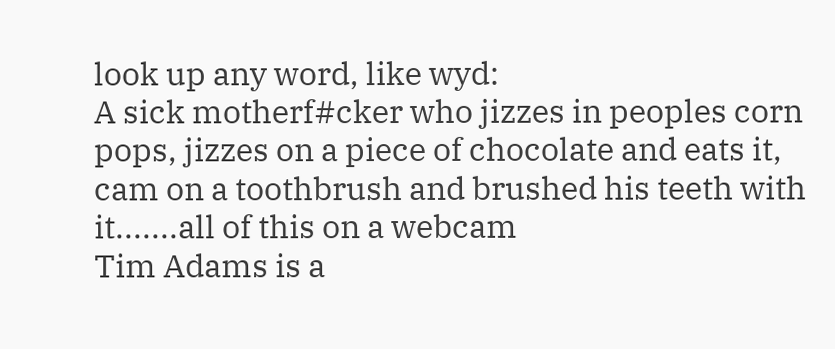look up any word, like wyd:
A sick motherf#cker who jizzes in peoples corn pops, jizzes on a piece of chocolate and eats it, cam on a toothbrush and brushed his teeth with it.......all of this on a webcam
Tim Adams is a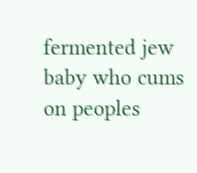fermented jew baby who cums on peoples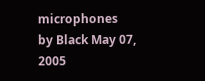microphones
by Black May 07, 2005